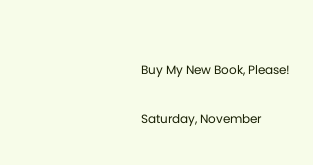Buy My New Book, Please!

Saturday, November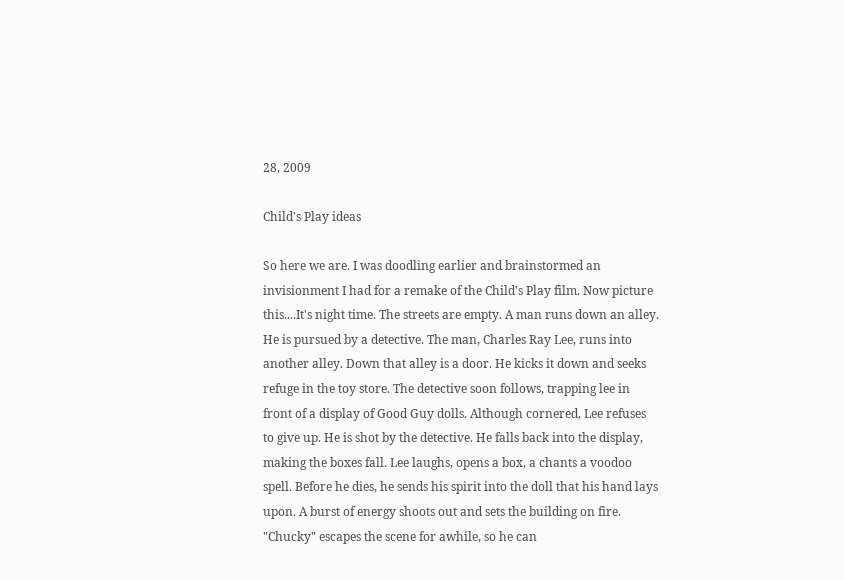28, 2009

Child's Play ideas

So here we are. I was doodling earlier and brainstormed an invisionment I had for a remake of the Child's Play film. Now picture this....It's night time. The streets are empty. A man runs down an alley. He is pursued by a detective. The man, Charles Ray Lee, runs into another alley. Down that alley is a door. He kicks it down and seeks refuge in the toy store. The detective soon follows, trapping lee in front of a display of Good Guy dolls. Although cornered, Lee refuses to give up. He is shot by the detective. He falls back into the display, making the boxes fall. Lee laughs, opens a box, a chants a voodoo spell. Before he dies, he sends his spirit into the doll that his hand lays upon. A burst of energy shoots out and sets the building on fire. "Chucky" escapes the scene for awhile, so he can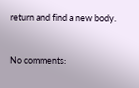return and find a new body.


No comments: